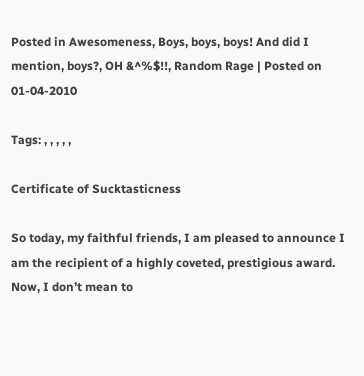Posted in Awesomeness, Boys, boys, boys! And did I mention, boys?, OH &^%$!!, Random Rage | Posted on 01-04-2010

Tags: , , , , ,

Certificate of Sucktasticness

So today, my faithful friends, I am pleased to announce I am the recipient of a highly coveted, prestigious award. Now, I don’t mean to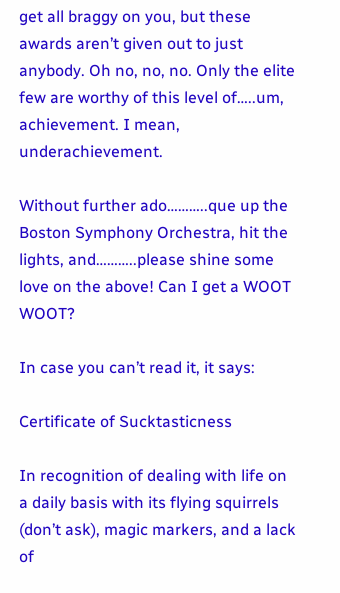get all braggy on you, but these awards aren’t given out to just anybody. Oh no, no, no. Only the elite few are worthy of this level of…..um, achievement. I mean, underachievement.

Without further ado………..que up the Boston Symphony Orchestra, hit the lights, and………..please shine some love on the above! Can I get a WOOT WOOT?

In case you can’t read it, it says:

Certificate of Sucktasticness

In recognition of dealing with life on a daily basis with its flying squirrels (don’t ask), magic markers, and a lack of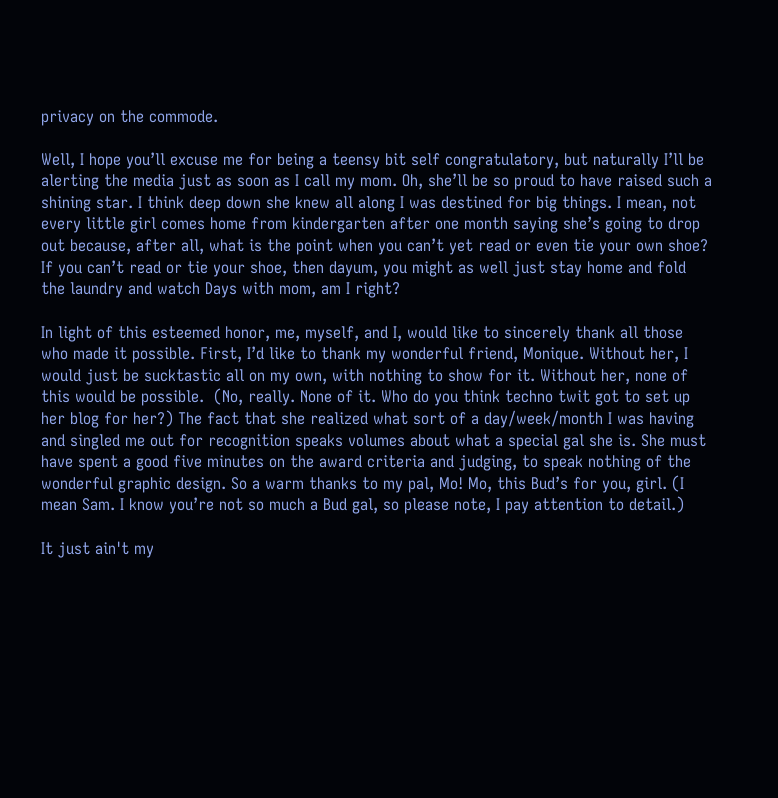privacy on the commode.

Well, I hope you’ll excuse me for being a teensy bit self congratulatory, but naturally I’ll be alerting the media just as soon as I call my mom. Oh, she’ll be so proud to have raised such a shining star. I think deep down she knew all along I was destined for big things. I mean, not every little girl comes home from kindergarten after one month saying she’s going to drop out because, after all, what is the point when you can’t yet read or even tie your own shoe? If you can’t read or tie your shoe, then dayum, you might as well just stay home and fold the laundry and watch Days with mom, am I right?

In light of this esteemed honor, me, myself, and I, would like to sincerely thank all those who made it possible. First, I’d like to thank my wonderful friend, Monique. Without her, I would just be sucktastic all on my own, with nothing to show for it. Without her, none of this would be possible.  (No, really. None of it. Who do you think techno twit got to set up her blog for her?) The fact that she realized what sort of a day/week/month I was having and singled me out for recognition speaks volumes about what a special gal she is. She must have spent a good five minutes on the award criteria and judging, to speak nothing of the wonderful graphic design. So a warm thanks to my pal, Mo! Mo, this Bud’s for you, girl. (I mean Sam. I know you’re not so much a Bud gal, so please note, I pay attention to detail.)

It just ain't my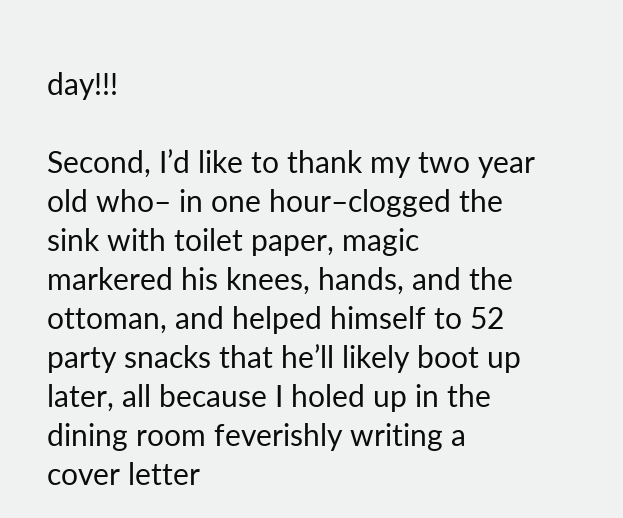day!!!

Second, I’d like to thank my two year old who– in one hour–clogged the sink with toilet paper, magic markered his knees, hands, and the ottoman, and helped himself to 52 party snacks that he’ll likely boot up later, all because I holed up in the dining room feverishly writing a cover letter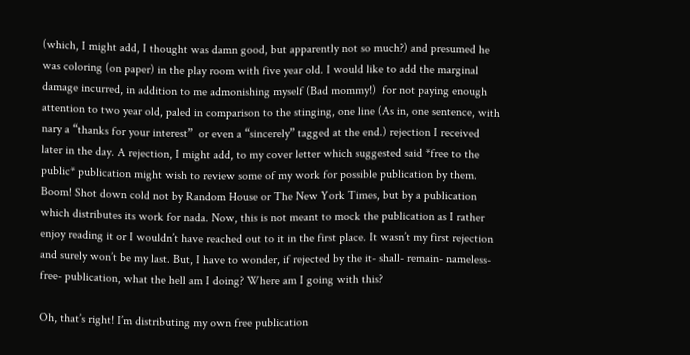(which, I might add, I thought was damn good, but apparently not so much?) and presumed he was coloring (on paper) in the play room with five year old. I would like to add the marginal damage incurred, in addition to me admonishing myself (Bad mommy!)  for not paying enough attention to two year old, paled in comparison to the stinging, one line (As in, one sentence, with nary a “thanks for your interest”  or even a “sincerely” tagged at the end.) rejection I received later in the day. A rejection, I might add, to my cover letter which suggested said *free to the public* publication might wish to review some of my work for possible publication by them.  Boom! Shot down cold not by Random House or The New York Times, but by a publication which distributes its work for nada. Now, this is not meant to mock the publication as I rather enjoy reading it or I wouldn’t have reached out to it in the first place. It wasn’t my first rejection and surely won’t be my last. But, I have to wonder, if rejected by the it- shall- remain- nameless- free- publication, what the hell am I doing? Where am I going with this?

Oh, that’s right! I’m distributing my own free publication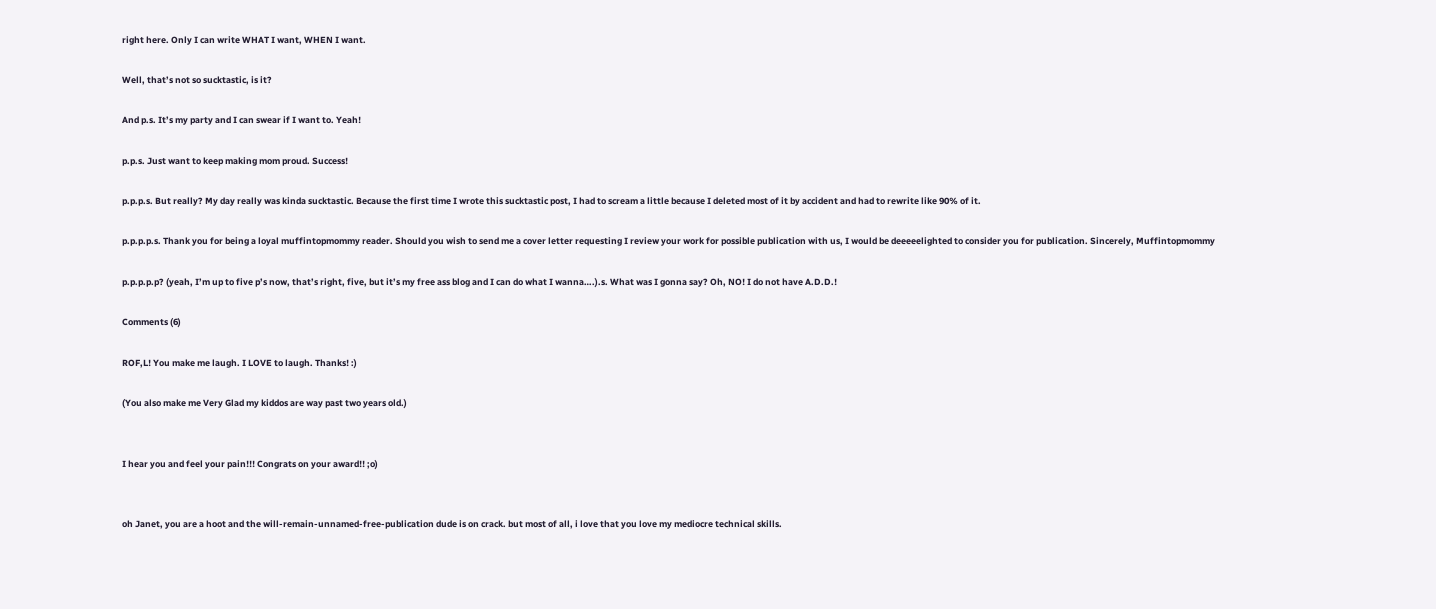right here. Only I can write WHAT I want, WHEN I want.

Well, that’s not so sucktastic, is it?

And p.s. It’s my party and I can swear if I want to. Yeah!

p.p.s. Just want to keep making mom proud. Success!

p.p.p.s. But really? My day really was kinda sucktastic. Because the first time I wrote this sucktastic post, I had to scream a little because I deleted most of it by accident and had to rewrite like 90% of it.

p.p.p.p.s. Thank you for being a loyal muffintopmommy reader. Should you wish to send me a cover letter requesting I review your work for possible publication with us, I would be deeeeelighted to consider you for publication. Sincerely, Muffintopmommy

p.p.p.p.p? (yeah, I’m up to five p’s now, that’s right, five, but it’s my free ass blog and I can do what I wanna….).s. What was I gonna say? Oh, NO! I do not have A.D.D.!

Comments (6)

ROF,L! You make me laugh. I LOVE to laugh. Thanks! :)

(You also make me Very Glad my kiddos are way past two years old.)


I hear you and feel your pain!!! Congrats on your award!! ;o)


oh Janet, you are a hoot and the will-remain-unnamed-free-publication dude is on crack. but most of all, i love that you love my mediocre technical skills.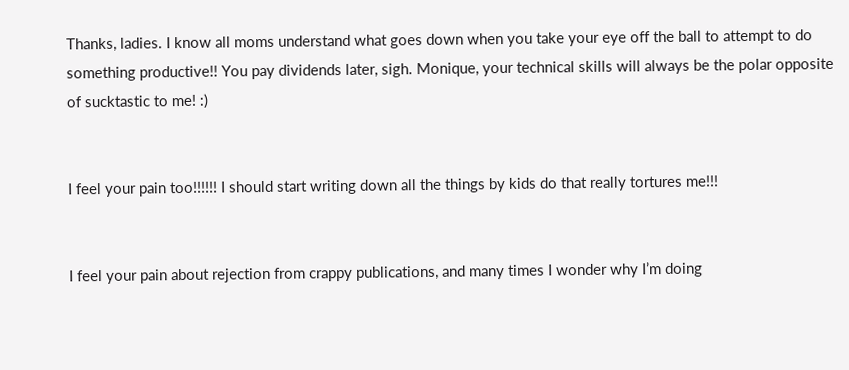Thanks, ladies. I know all moms understand what goes down when you take your eye off the ball to attempt to do something productive!! You pay dividends later, sigh. Monique, your technical skills will always be the polar opposite of sucktastic to me! :)


I feel your pain too!!!!!! I should start writing down all the things by kids do that really tortures me!!!


I feel your pain about rejection from crappy publications, and many times I wonder why I’m doing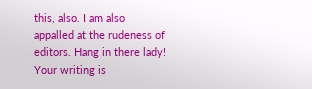this, also. I am also appalled at the rudeness of editors. Hang in there lady! Your writing is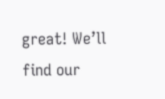great! We’ll find our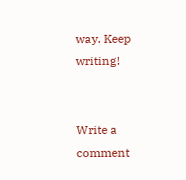way. Keep writing!


Write a comment